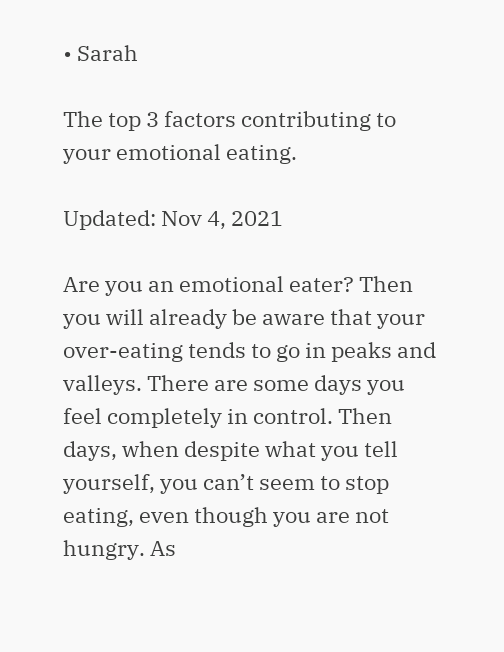• Sarah

The top 3 factors contributing to your emotional eating.

Updated: Nov 4, 2021

Are you an emotional eater? Then you will already be aware that your over-eating tends to go in peaks and valleys. There are some days you feel completely in control. Then days, when despite what you tell yourself, you can’t seem to stop eating, even though you are not hungry. As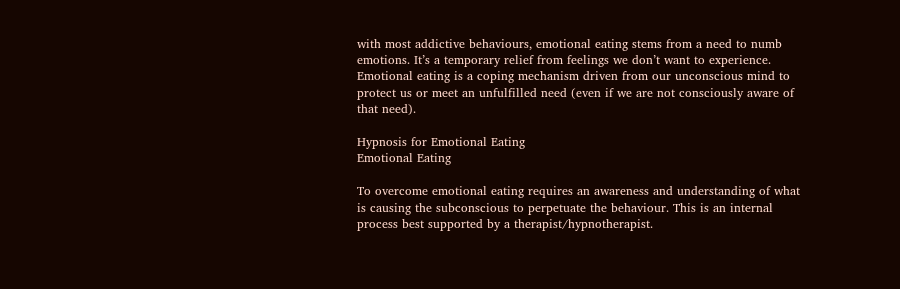with most addictive behaviours, emotional eating stems from a need to numb emotions. It’s a temporary relief from feelings we don’t want to experience. Emotional eating is a coping mechanism driven from our unconscious mind to protect us or meet an unfulfilled need (even if we are not consciously aware of that need).

Hypnosis for Emotional Eating
Emotional Eating

To overcome emotional eating requires an awareness and understanding of what is causing the subconscious to perpetuate the behaviour. This is an internal process best supported by a therapist/hypnotherapist.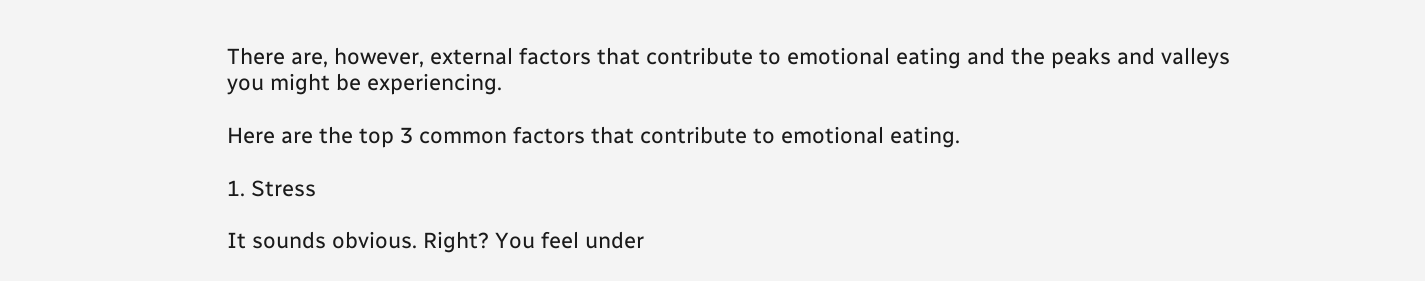There are, however, external factors that contribute to emotional eating and the peaks and valleys you might be experiencing.

Here are the top 3 common factors that contribute to emotional eating.

1. Stress

It sounds obvious. Right? You feel under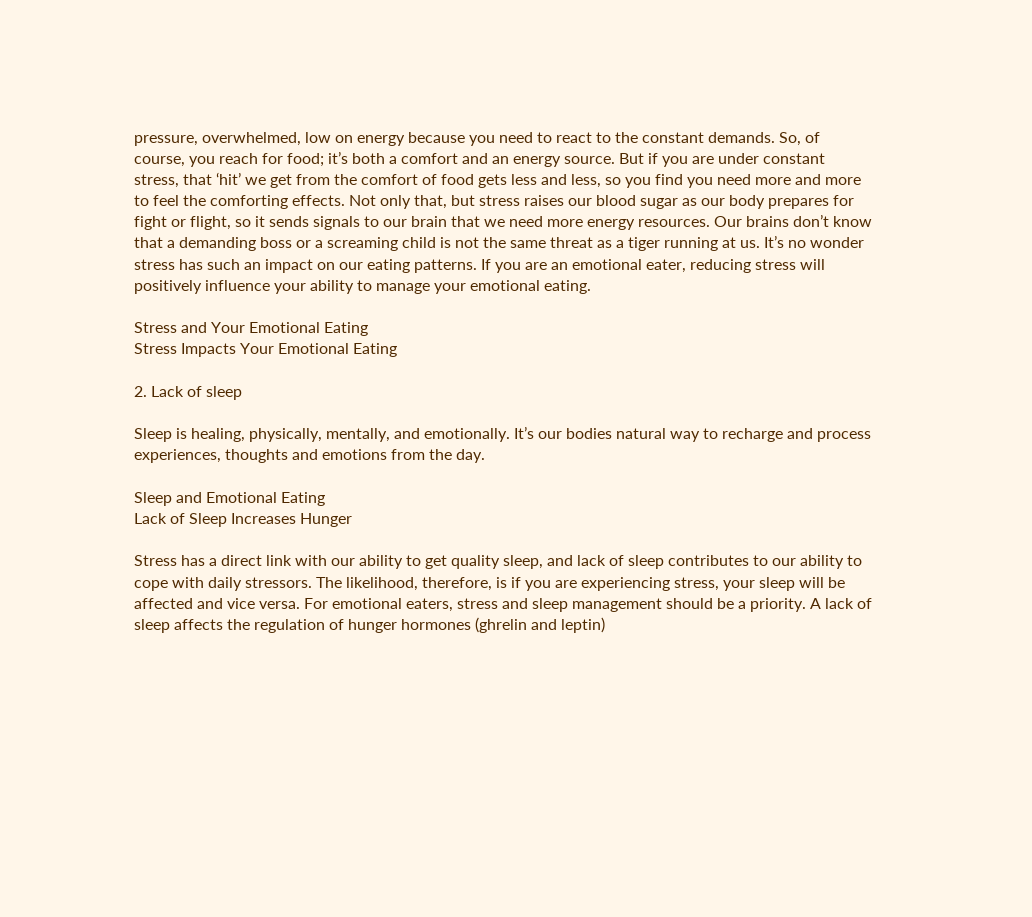pressure, overwhelmed, low on energy because you need to react to the constant demands. So, of course, you reach for food; it’s both a comfort and an energy source. But if you are under constant stress, that ‘hit’ we get from the comfort of food gets less and less, so you find you need more and more to feel the comforting effects. Not only that, but stress raises our blood sugar as our body prepares for fight or flight, so it sends signals to our brain that we need more energy resources. Our brains don’t know that a demanding boss or a screaming child is not the same threat as a tiger running at us. It’s no wonder stress has such an impact on our eating patterns. If you are an emotional eater, reducing stress will positively influence your ability to manage your emotional eating.

Stress and Your Emotional Eating
Stress Impacts Your Emotional Eating

2. Lack of sleep

Sleep is healing, physically, mentally, and emotionally. It’s our bodies natural way to recharge and process experiences, thoughts and emotions from the day.

Sleep and Emotional Eating
Lack of Sleep Increases Hunger

Stress has a direct link with our ability to get quality sleep, and lack of sleep contributes to our ability to cope with daily stressors. The likelihood, therefore, is if you are experiencing stress, your sleep will be affected and vice versa. For emotional eaters, stress and sleep management should be a priority. A lack of sleep affects the regulation of hunger hormones (ghrelin and leptin)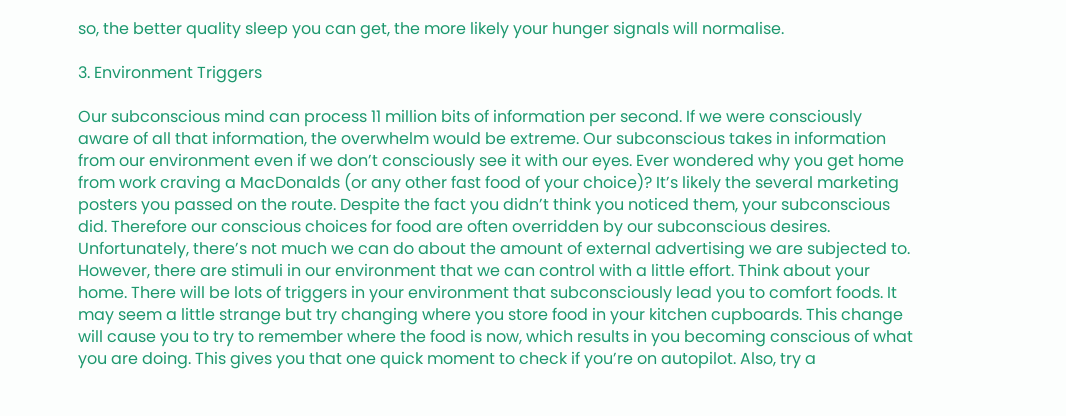so, the better quality sleep you can get, the more likely your hunger signals will normalise.

3. Environment Triggers

Our subconscious mind can process 11 million bits of information per second. If we were consciously aware of all that information, the overwhelm would be extreme. Our subconscious takes in information from our environment even if we don’t consciously see it with our eyes. Ever wondered why you get home from work craving a MacDonalds (or any other fast food of your choice)? It’s likely the several marketing posters you passed on the route. Despite the fact you didn’t think you noticed them, your subconscious did. Therefore our conscious choices for food are often overridden by our subconscious desires. Unfortunately, there’s not much we can do about the amount of external advertising we are subjected to. However, there are stimuli in our environment that we can control with a little effort. Think about your home. There will be lots of triggers in your environment that subconsciously lead you to comfort foods. It may seem a little strange but try changing where you store food in your kitchen cupboards. This change will cause you to try to remember where the food is now, which results in you becoming conscious of what you are doing. This gives you that one quick moment to check if you’re on autopilot. Also, try a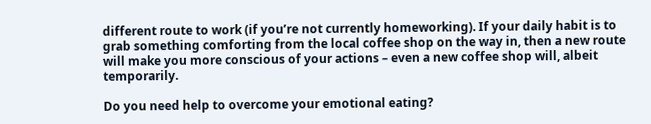different route to work (if you’re not currently homeworking). If your daily habit is to grab something comforting from the local coffee shop on the way in, then a new route will make you more conscious of your actions – even a new coffee shop will, albeit temporarily.

Do you need help to overcome your emotional eating?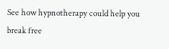See how hypnotherapy could help you break free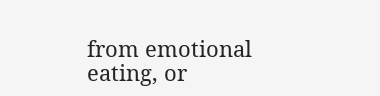from emotional eating, or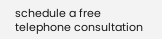schedule a free telephone consultation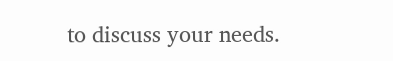to discuss your needs.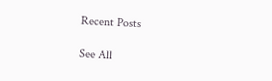Recent Posts

See All